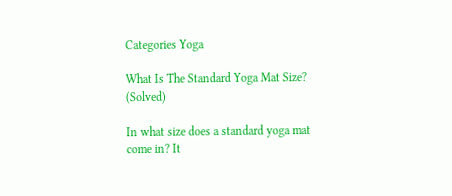Categories Yoga

What Is The Standard Yoga Mat Size? (Solved)

In what size does a standard yoga mat come in? It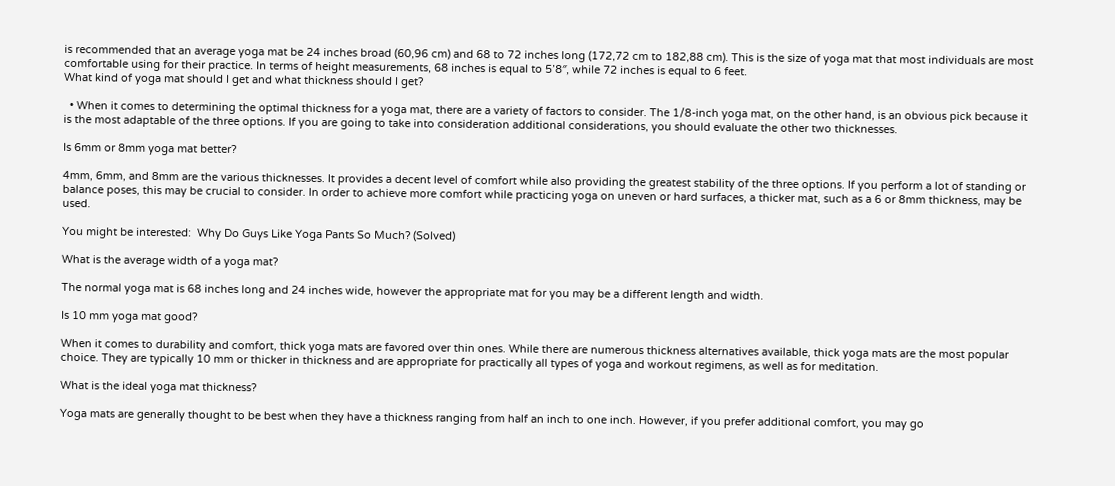is recommended that an average yoga mat be 24 inches broad (60,96 cm) and 68 to 72 inches long (172,72 cm to 182,88 cm). This is the size of yoga mat that most individuals are most comfortable using for their practice. In terms of height measurements, 68 inches is equal to 5’8″, while 72 inches is equal to 6 feet.
What kind of yoga mat should I get and what thickness should I get?

  • When it comes to determining the optimal thickness for a yoga mat, there are a variety of factors to consider. The 1/8-inch yoga mat, on the other hand, is an obvious pick because it is the most adaptable of the three options. If you are going to take into consideration additional considerations, you should evaluate the other two thicknesses.

Is 6mm or 8mm yoga mat better?

4mm, 6mm, and 8mm are the various thicknesses. It provides a decent level of comfort while also providing the greatest stability of the three options. If you perform a lot of standing or balance poses, this may be crucial to consider. In order to achieve more comfort while practicing yoga on uneven or hard surfaces, a thicker mat, such as a 6 or 8mm thickness, may be used.

You might be interested:  Why Do Guys Like Yoga Pants So Much? (Solved)

What is the average width of a yoga mat?

The normal yoga mat is 68 inches long and 24 inches wide, however the appropriate mat for you may be a different length and width.

Is 10 mm yoga mat good?

When it comes to durability and comfort, thick yoga mats are favored over thin ones. While there are numerous thickness alternatives available, thick yoga mats are the most popular choice. They are typically 10 mm or thicker in thickness and are appropriate for practically all types of yoga and workout regimens, as well as for meditation.

What is the ideal yoga mat thickness?

Yoga mats are generally thought to be best when they have a thickness ranging from half an inch to one inch. However, if you prefer additional comfort, you may go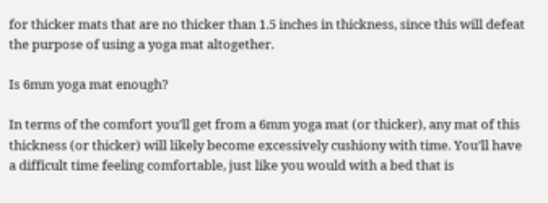for thicker mats that are no thicker than 1.5 inches in thickness, since this will defeat the purpose of using a yoga mat altogether.

Is 6mm yoga mat enough?

In terms of the comfort you’ll get from a 6mm yoga mat (or thicker), any mat of this thickness (or thicker) will likely become excessively cushiony with time. You’ll have a difficult time feeling comfortable, just like you would with a bed that is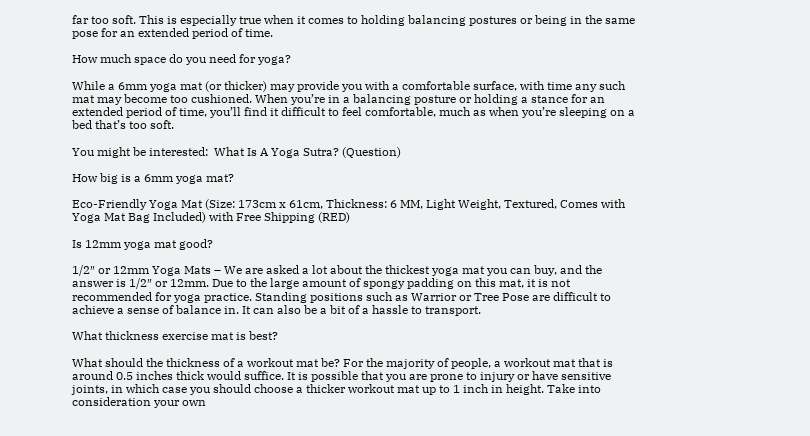far too soft. This is especially true when it comes to holding balancing postures or being in the same pose for an extended period of time.

How much space do you need for yoga?

While a 6mm yoga mat (or thicker) may provide you with a comfortable surface, with time any such mat may become too cushioned. When you’re in a balancing posture or holding a stance for an extended period of time, you’ll find it difficult to feel comfortable, much as when you’re sleeping on a bed that’s too soft.

You might be interested:  What Is A Yoga Sutra? (Question)

How big is a 6mm yoga mat?

Eco-Friendly Yoga Mat (Size: 173cm x 61cm, Thickness: 6 MM, Light Weight, Textured, Comes with Yoga Mat Bag Included) with Free Shipping (RED)

Is 12mm yoga mat good?

1/2″ or 12mm Yoga Mats – We are asked a lot about the thickest yoga mat you can buy, and the answer is 1/2″ or 12mm. Due to the large amount of spongy padding on this mat, it is not recommended for yoga practice. Standing positions such as Warrior or Tree Pose are difficult to achieve a sense of balance in. It can also be a bit of a hassle to transport.

What thickness exercise mat is best?

What should the thickness of a workout mat be? For the majority of people, a workout mat that is around 0.5 inches thick would suffice. It is possible that you are prone to injury or have sensitive joints, in which case you should choose a thicker workout mat up to 1 inch in height. Take into consideration your own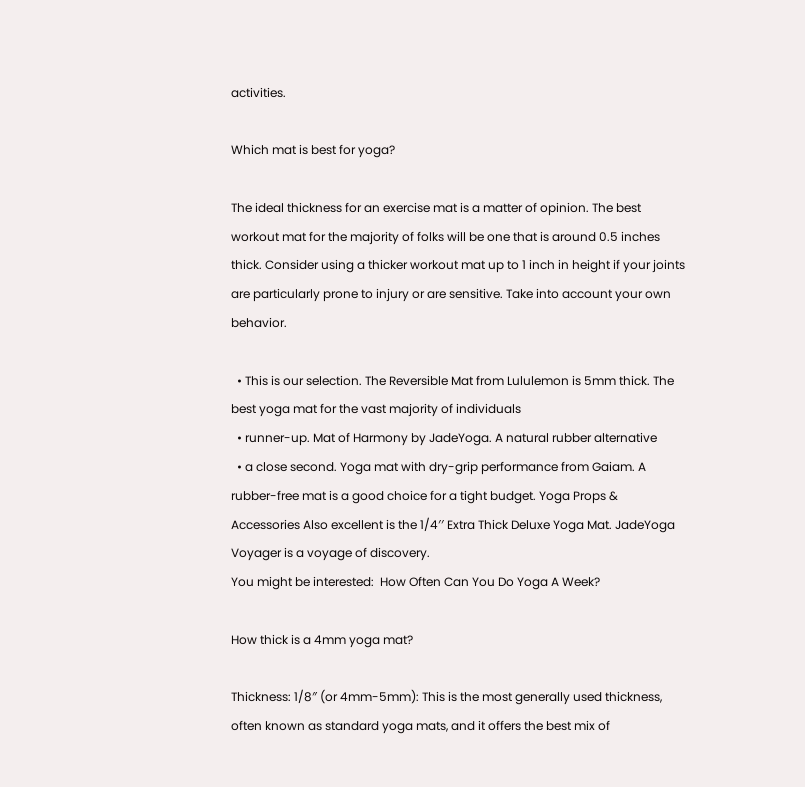activities.

Which mat is best for yoga?

The ideal thickness for an exercise mat is a matter of opinion. The best workout mat for the majority of folks will be one that is around 0.5 inches thick. Consider using a thicker workout mat up to 1 inch in height if your joints are particularly prone to injury or are sensitive. Take into account your own behavior.

  • This is our selection. The Reversible Mat from Lululemon is 5mm thick. The best yoga mat for the vast majority of individuals
  • runner-up. Mat of Harmony by JadeYoga. A natural rubber alternative
  • a close second. Yoga mat with dry-grip performance from Gaiam. A rubber-free mat is a good choice for a tight budget. Yoga Props & Accessories Also excellent is the 1/4′′ Extra Thick Deluxe Yoga Mat. JadeYoga Voyager is a voyage of discovery.
You might be interested:  How Often Can You Do Yoga A Week?

How thick is a 4mm yoga mat?

Thickness: 1/8″ (or 4mm-5mm): This is the most generally used thickness, often known as standard yoga mats, and it offers the best mix of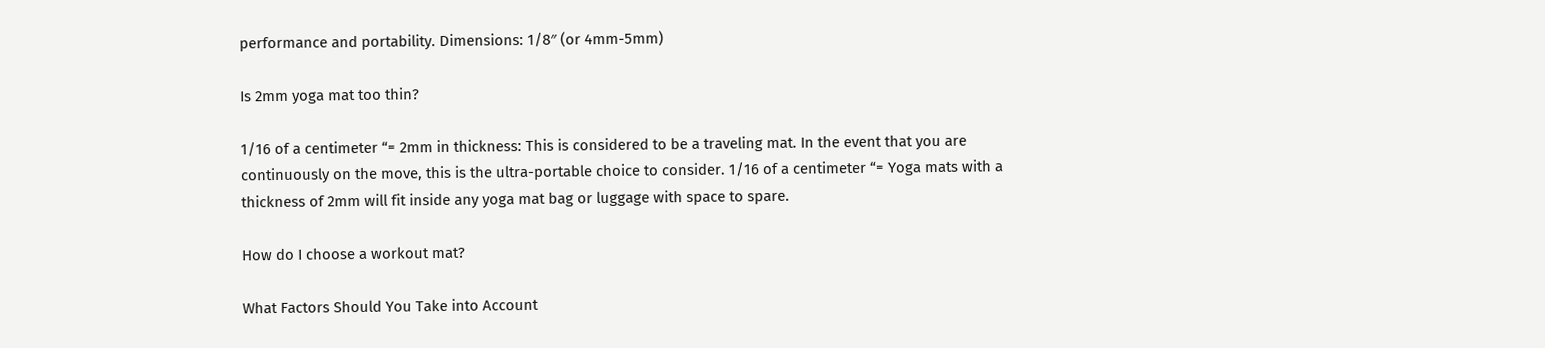performance and portability. Dimensions: 1/8″ (or 4mm-5mm)

Is 2mm yoga mat too thin?

1/16 of a centimeter “= 2mm in thickness: This is considered to be a traveling mat. In the event that you are continuously on the move, this is the ultra-portable choice to consider. 1/16 of a centimeter “= Yoga mats with a thickness of 2mm will fit inside any yoga mat bag or luggage with space to spare.

How do I choose a workout mat?

What Factors Should You Take into Account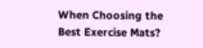When Choosing the Best Exercise Mats?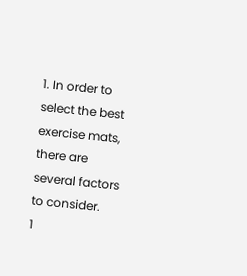1. In order to select the best exercise mats, there are several factors to consider.
1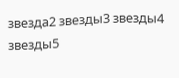звезда2 звезды3 звезды4 звезды5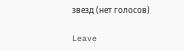звезд (нет голосов)

Leave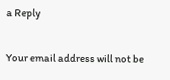a Reply

Your email address will not be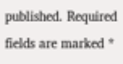published. Required fields are marked *